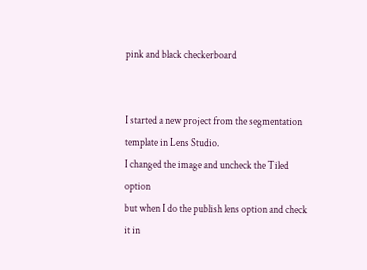pink and black checkerboard


I started a new project from the segmentation template in Lens Studio.
I changed the image and uncheck the Tiled option
but when I do the publish lens option and check it in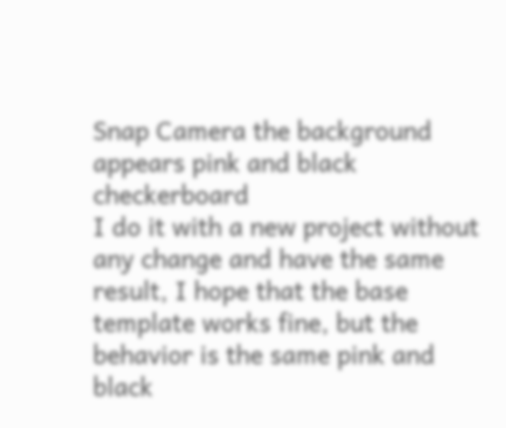Snap Camera the background appears pink and black checkerboard
I do it with a new project without any change and have the same result, I hope that the base template works fine, but the behavior is the same pink and black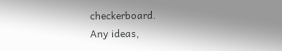checkerboard.
Any ideas,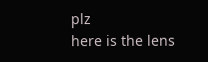plz
here is the lens